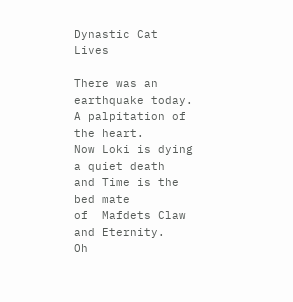Dynastic Cat Lives

There was an earthquake today.
A palpitation of the heart.
Now Loki is dying a quiet death
and Time is the bed mate
of  Mafdets Claw and Eternity.
Oh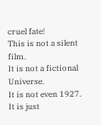cruel fate!
This is not a silent film.
It is not a fictional Universe.
It is not even 1927.
It is just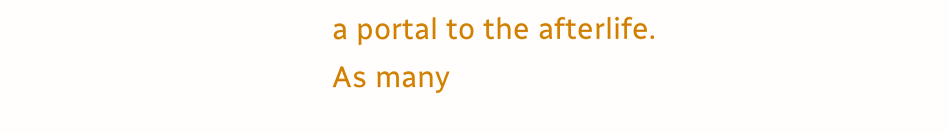a portal to the afterlife.
As many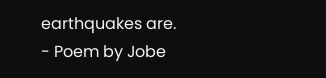earthquakes are.
- Poem by Jobe